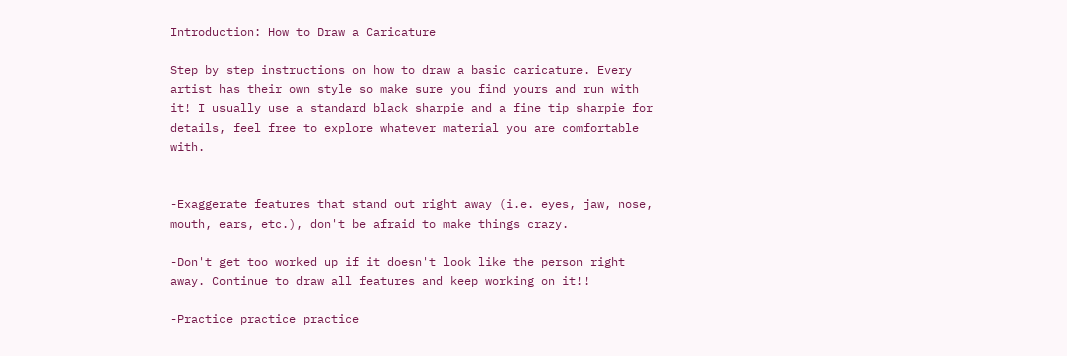Introduction: How to Draw a Caricature

Step by step instructions on how to draw a basic caricature. Every artist has their own style so make sure you find yours and run with it! I usually use a standard black sharpie and a fine tip sharpie for details, feel free to explore whatever material you are comfortable with.


-Exaggerate features that stand out right away (i.e. eyes, jaw, nose, mouth, ears, etc.), don't be afraid to make things crazy.

-Don't get too worked up if it doesn't look like the person right away. Continue to draw all features and keep working on it!!

-Practice practice practice